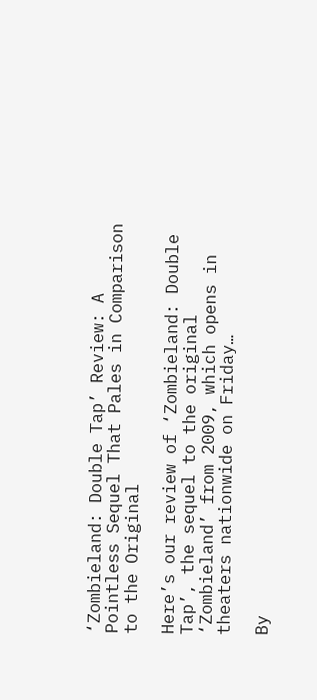‘Zombieland: Double Tap’ Review: A Pointless Sequel That Pales in Comparison to the Original

Here’s our review of ‘Zombieland: Double Tap’, the sequel to the original ‘Zombieland’ from 2009, which opens in theaters nationwide on Friday…

By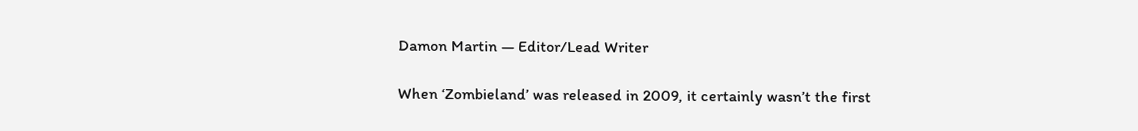Damon Martin — Editor/Lead Writer

When ‘Zombieland’ was released in 2009, it certainly wasn’t the first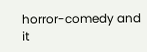horror-comedy and it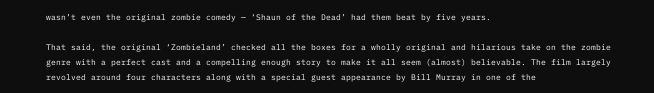wasn’t even the original zombie comedy — ‘Shaun of the Dead’ had them beat by five years.

That said, the original ‘Zombieland’ checked all the boxes for a wholly original and hilarious take on the zombie genre with a perfect cast and a compelling enough story to make it all seem (almost) believable. The film largely revolved around four characters along with a special guest appearance by Bill Murray in one of the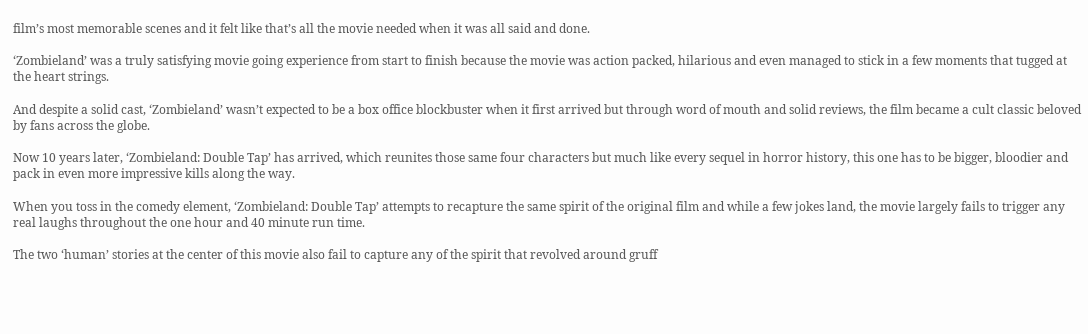film’s most memorable scenes and it felt like that’s all the movie needed when it was all said and done.

‘Zombieland’ was a truly satisfying movie going experience from start to finish because the movie was action packed, hilarious and even managed to stick in a few moments that tugged at the heart strings.

And despite a solid cast, ‘Zombieland’ wasn’t expected to be a box office blockbuster when it first arrived but through word of mouth and solid reviews, the film became a cult classic beloved by fans across the globe.

Now 10 years later, ‘Zombieland: Double Tap’ has arrived, which reunites those same four characters but much like every sequel in horror history, this one has to be bigger, bloodier and pack in even more impressive kills along the way.

When you toss in the comedy element, ‘Zombieland: Double Tap’ attempts to recapture the same spirit of the original film and while a few jokes land, the movie largely fails to trigger any real laughs throughout the one hour and 40 minute run time.

The two ‘human’ stories at the center of this movie also fail to capture any of the spirit that revolved around gruff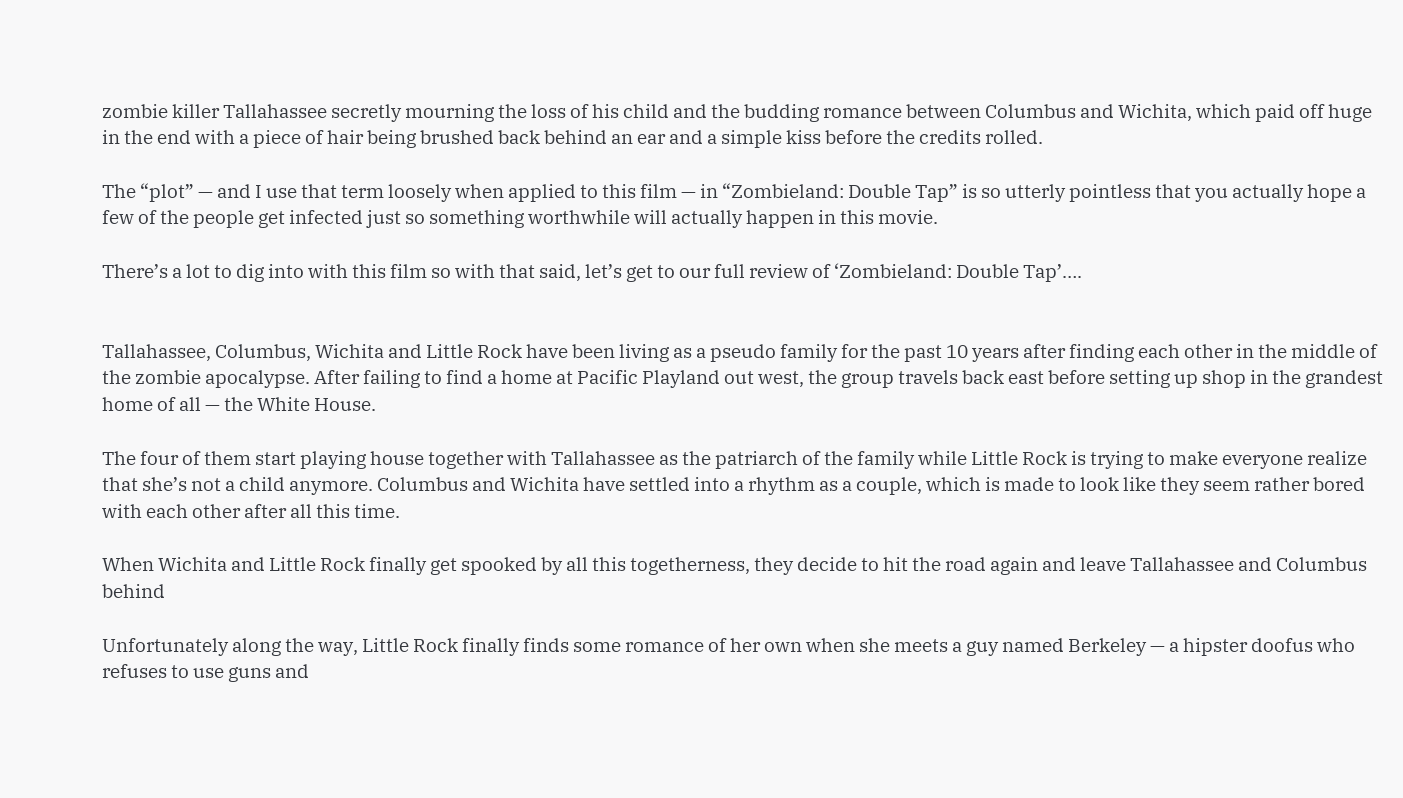zombie killer Tallahassee secretly mourning the loss of his child and the budding romance between Columbus and Wichita, which paid off huge in the end with a piece of hair being brushed back behind an ear and a simple kiss before the credits rolled.

The “plot” — and I use that term loosely when applied to this film — in “Zombieland: Double Tap” is so utterly pointless that you actually hope a few of the people get infected just so something worthwhile will actually happen in this movie.

There’s a lot to dig into with this film so with that said, let’s get to our full review of ‘Zombieland: Double Tap’….


Tallahassee, Columbus, Wichita and Little Rock have been living as a pseudo family for the past 10 years after finding each other in the middle of the zombie apocalypse. After failing to find a home at Pacific Playland out west, the group travels back east before setting up shop in the grandest home of all — the White House.

The four of them start playing house together with Tallahassee as the patriarch of the family while Little Rock is trying to make everyone realize that she’s not a child anymore. Columbus and Wichita have settled into a rhythm as a couple, which is made to look like they seem rather bored with each other after all this time.

When Wichita and Little Rock finally get spooked by all this togetherness, they decide to hit the road again and leave Tallahassee and Columbus behind

Unfortunately along the way, Little Rock finally finds some romance of her own when she meets a guy named Berkeley — a hipster doofus who refuses to use guns and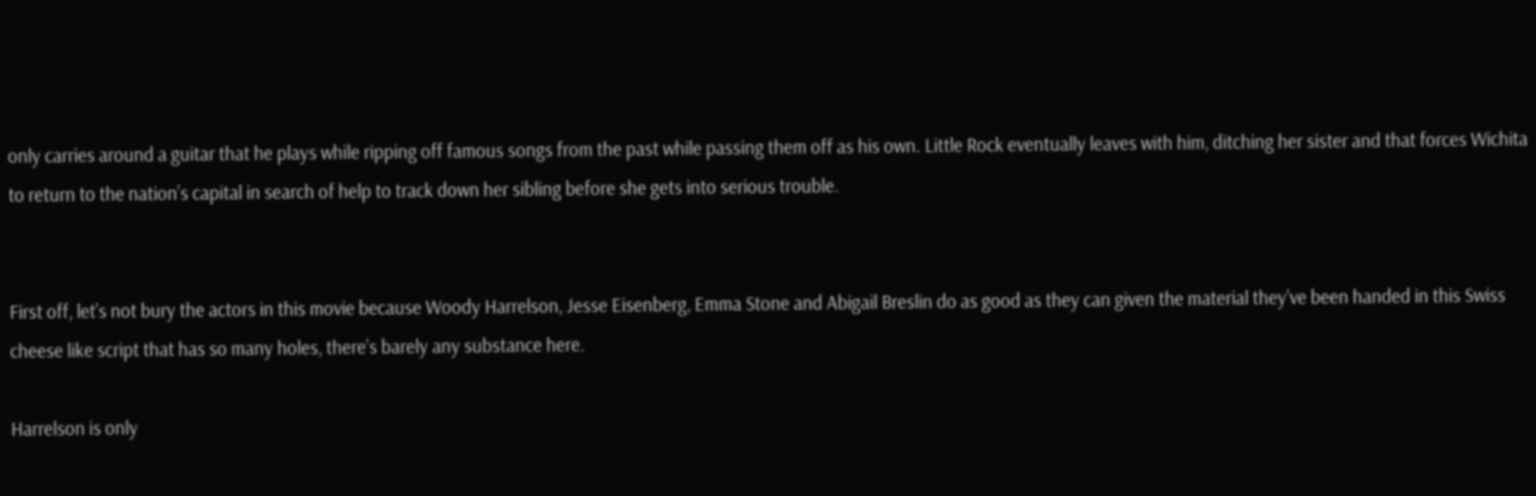only carries around a guitar that he plays while ripping off famous songs from the past while passing them off as his own. Little Rock eventually leaves with him, ditching her sister and that forces Wichita to return to the nation’s capital in search of help to track down her sibling before she gets into serious trouble.


First off, let’s not bury the actors in this movie because Woody Harrelson, Jesse Eisenberg, Emma Stone and Abigail Breslin do as good as they can given the material they’ve been handed in this Swiss cheese like script that has so many holes, there’s barely any substance here.

Harrelson is only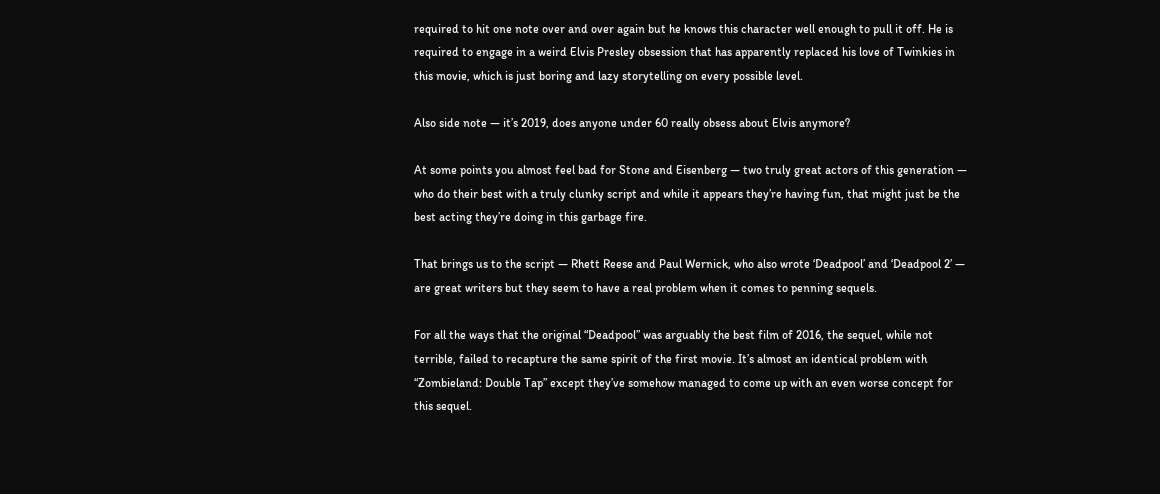required to hit one note over and over again but he knows this character well enough to pull it off. He is required to engage in a weird Elvis Presley obsession that has apparently replaced his love of Twinkies in this movie, which is just boring and lazy storytelling on every possible level.

Also side note — it’s 2019, does anyone under 60 really obsess about Elvis anymore?

At some points you almost feel bad for Stone and Eisenberg — two truly great actors of this generation — who do their best with a truly clunky script and while it appears they’re having fun, that might just be the best acting they’re doing in this garbage fire.

That brings us to the script — Rhett Reese and Paul Wernick, who also wrote ‘Deadpool’ and ‘Deadpool 2’ — are great writers but they seem to have a real problem when it comes to penning sequels.

For all the ways that the original “Deadpool” was arguably the best film of 2016, the sequel, while not terrible, failed to recapture the same spirit of the first movie. It’s almost an identical problem with “Zombieland: Double Tap” except they’ve somehow managed to come up with an even worse concept for this sequel.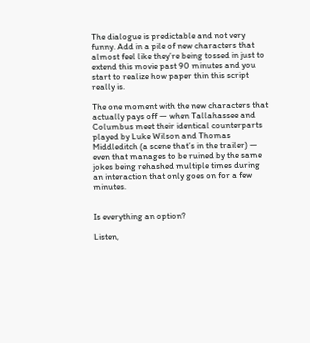The dialogue is predictable and not very funny. Add in a pile of new characters that almost feel like they’re being tossed in just to extend this movie past 90 minutes and you start to realize how paper thin this script really is.

The one moment with the new characters that actually pays off — when Tallahassee and Columbus meet their identical counterparts played by Luke Wilson and Thomas Middleditch (a scene that’s in the trailer) — even that manages to be ruined by the same jokes being rehashed multiple times during an interaction that only goes on for a few minutes.


Is everything an option?

Listen,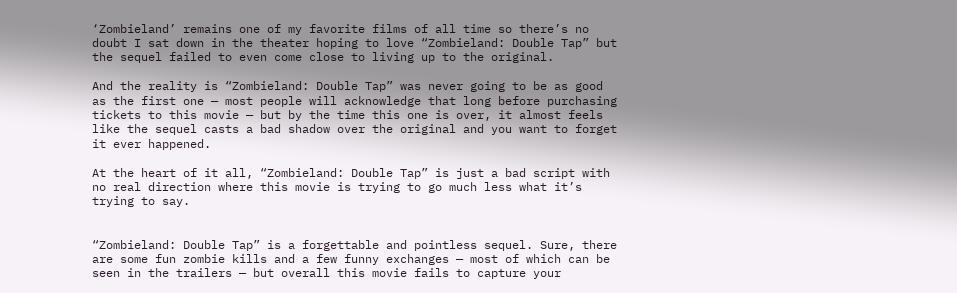‘Zombieland’ remains one of my favorite films of all time so there’s no doubt I sat down in the theater hoping to love “Zombieland: Double Tap” but the sequel failed to even come close to living up to the original.

And the reality is “Zombieland: Double Tap” was never going to be as good as the first one — most people will acknowledge that long before purchasing tickets to this movie — but by the time this one is over, it almost feels like the sequel casts a bad shadow over the original and you want to forget it ever happened.

At the heart of it all, “Zombieland: Double Tap” is just a bad script with no real direction where this movie is trying to go much less what it’s trying to say.


“Zombieland: Double Tap” is a forgettable and pointless sequel. Sure, there are some fun zombie kills and a few funny exchanges — most of which can be seen in the trailers — but overall this movie fails to capture your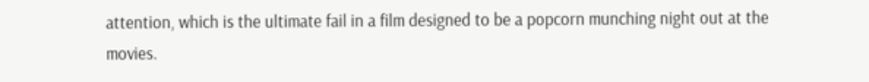attention, which is the ultimate fail in a film designed to be a popcorn munching night out at the movies.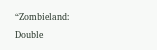“Zombieland: Double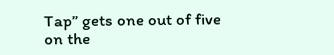Tap” gets one out of five on the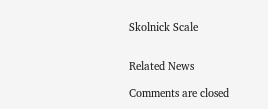Skolnick Scale


Related News

Comments are closed